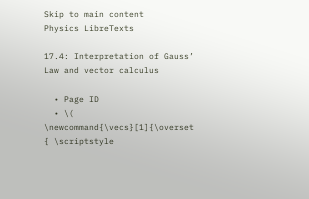Skip to main content
Physics LibreTexts

17.4: Interpretation of Gauss’ Law and vector calculus

  • Page ID
  • \( \newcommand{\vecs}[1]{\overset { \scriptstyle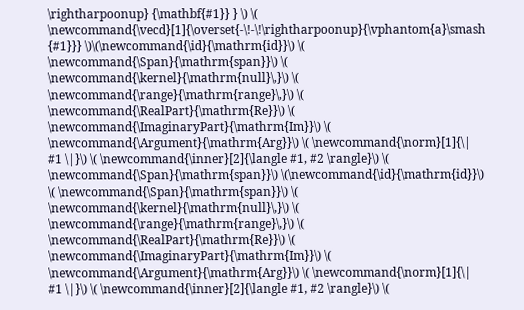\rightharpoonup} {\mathbf{#1}} } \) \( \newcommand{\vecd}[1]{\overset{-\!-\!\rightharpoonup}{\vphantom{a}\smash {#1}}} \)\(\newcommand{\id}{\mathrm{id}}\) \( \newcommand{\Span}{\mathrm{span}}\) \( \newcommand{\kernel}{\mathrm{null}\,}\) \( \newcommand{\range}{\mathrm{range}\,}\) \( \newcommand{\RealPart}{\mathrm{Re}}\) \( \newcommand{\ImaginaryPart}{\mathrm{Im}}\) \( \newcommand{\Argument}{\mathrm{Arg}}\) \( \newcommand{\norm}[1]{\| #1 \|}\) \( \newcommand{\inner}[2]{\langle #1, #2 \rangle}\) \( \newcommand{\Span}{\mathrm{span}}\) \(\newcommand{\id}{\mathrm{id}}\) \( \newcommand{\Span}{\mathrm{span}}\) \( \newcommand{\kernel}{\mathrm{null}\,}\) \( \newcommand{\range}{\mathrm{range}\,}\) \( \newcommand{\RealPart}{\mathrm{Re}}\) \( \newcommand{\ImaginaryPart}{\mathrm{Im}}\) \( \newcommand{\Argument}{\mathrm{Arg}}\) \( \newcommand{\norm}[1]{\| #1 \|}\) \( \newcommand{\inner}[2]{\langle #1, #2 \rangle}\) \(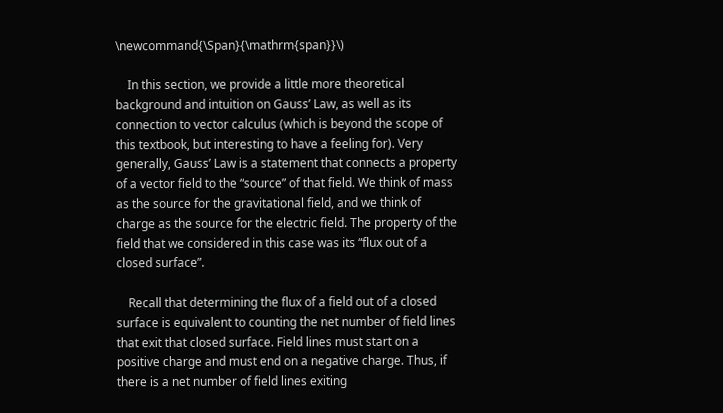\newcommand{\Span}{\mathrm{span}}\)

    In this section, we provide a little more theoretical background and intuition on Gauss’ Law, as well as its connection to vector calculus (which is beyond the scope of this textbook, but interesting to have a feeling for). Very generally, Gauss’ Law is a statement that connects a property of a vector field to the “source” of that field. We think of mass as the source for the gravitational field, and we think of charge as the source for the electric field. The property of the field that we considered in this case was its “flux out of a closed surface”.

    Recall that determining the flux of a field out of a closed surface is equivalent to counting the net number of field lines that exit that closed surface. Field lines must start on a positive charge and must end on a negative charge. Thus, if there is a net number of field lines exiting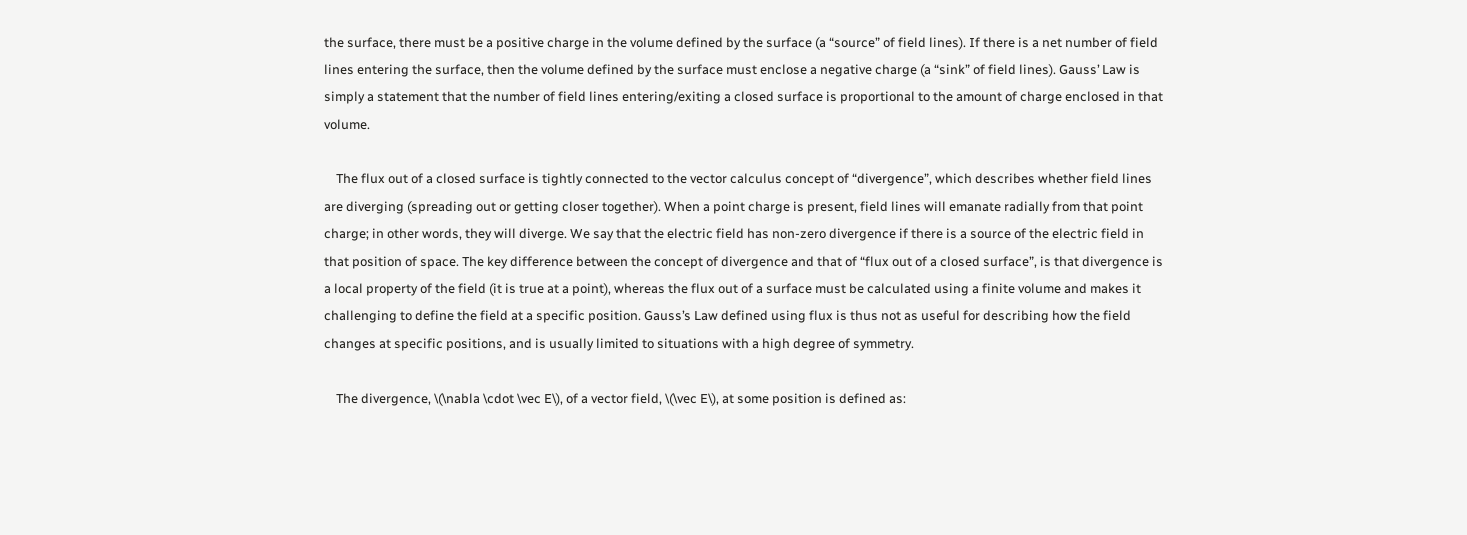the surface, there must be a positive charge in the volume defined by the surface (a “source” of field lines). If there is a net number of field lines entering the surface, then the volume defined by the surface must enclose a negative charge (a “sink” of field lines). Gauss’ Law is simply a statement that the number of field lines entering/exiting a closed surface is proportional to the amount of charge enclosed in that volume.

    The flux out of a closed surface is tightly connected to the vector calculus concept of “divergence”, which describes whether field lines are diverging (spreading out or getting closer together). When a point charge is present, field lines will emanate radially from that point charge; in other words, they will diverge. We say that the electric field has non-zero divergence if there is a source of the electric field in that position of space. The key difference between the concept of divergence and that of “flux out of a closed surface”, is that divergence is a local property of the field (it is true at a point), whereas the flux out of a surface must be calculated using a finite volume and makes it challenging to define the field at a specific position. Gauss’s Law defined using flux is thus not as useful for describing how the field changes at specific positions, and is usually limited to situations with a high degree of symmetry.

    The divergence, \(\nabla \cdot \vec E\), of a vector field, \(\vec E\), at some position is defined as: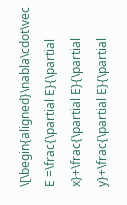\[\begin{aligned}\nabla\cdot\vec E =\frac{\partial E}{\partial x}+\frac{\partial E}{\partial y}+\frac{\partial E}{\partial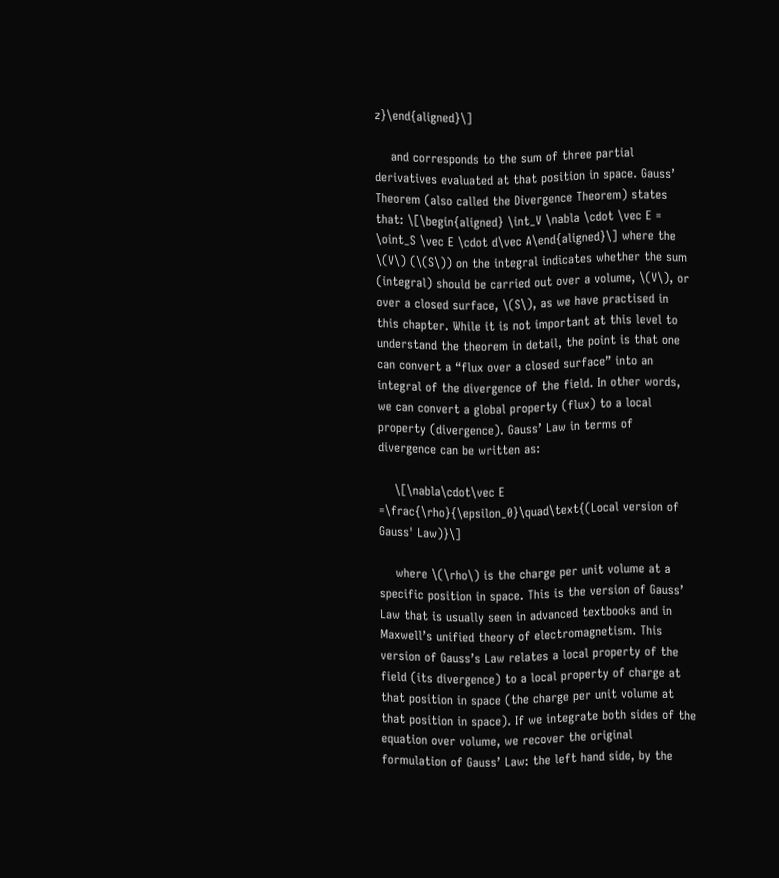z}\end{aligned}\]

    and corresponds to the sum of three partial derivatives evaluated at that position in space. Gauss’ Theorem (also called the Divergence Theorem) states that: \[\begin{aligned} \int_V \nabla \cdot \vec E = \oint_S \vec E \cdot d\vec A\end{aligned}\] where the \(V\) (\(S\)) on the integral indicates whether the sum (integral) should be carried out over a volume, \(V\), or over a closed surface, \(S\), as we have practised in this chapter. While it is not important at this level to understand the theorem in detail, the point is that one can convert a “flux over a closed surface” into an integral of the divergence of the field. In other words, we can convert a global property (flux) to a local property (divergence). Gauss’ Law in terms of divergence can be written as:

    \[\nabla\cdot\vec E =\frac{\rho}{\epsilon_0}\quad\text{(Local version of Gauss' Law)}\]

    where \(\rho\) is the charge per unit volume at a specific position in space. This is the version of Gauss’ Law that is usually seen in advanced textbooks and in Maxwell’s unified theory of electromagnetism. This version of Gauss’s Law relates a local property of the field (its divergence) to a local property of charge at that position in space (the charge per unit volume at that position in space). If we integrate both sides of the equation over volume, we recover the original formulation of Gauss’ Law: the left hand side, by the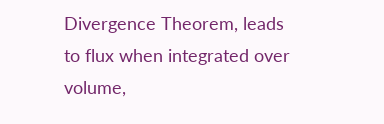Divergence Theorem, leads to flux when integrated over volume,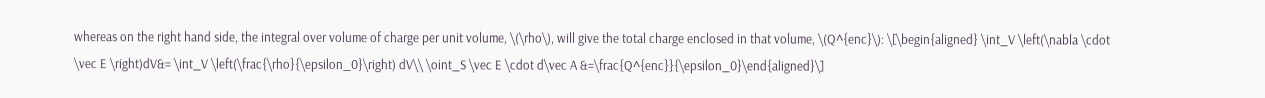whereas on the right hand side, the integral over volume of charge per unit volume, \(\rho\), will give the total charge enclosed in that volume, \(Q^{enc}\): \[\begin{aligned} \int_V \left(\nabla \cdot \vec E \right)dV&= \int_V \left(\frac{\rho}{\epsilon_0}\right) dV\\ \oint_S \vec E \cdot d\vec A &=\frac{Q^{enc}}{\epsilon_0}\end{aligned}\]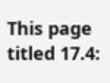This page titled 17.4: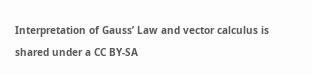Interpretation of Gauss’ Law and vector calculus is shared under a CC BY-SA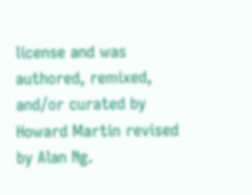license and was authored, remixed, and/or curated by Howard Martin revised by Alan Ng.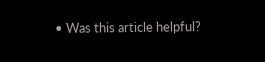• Was this article helpful?